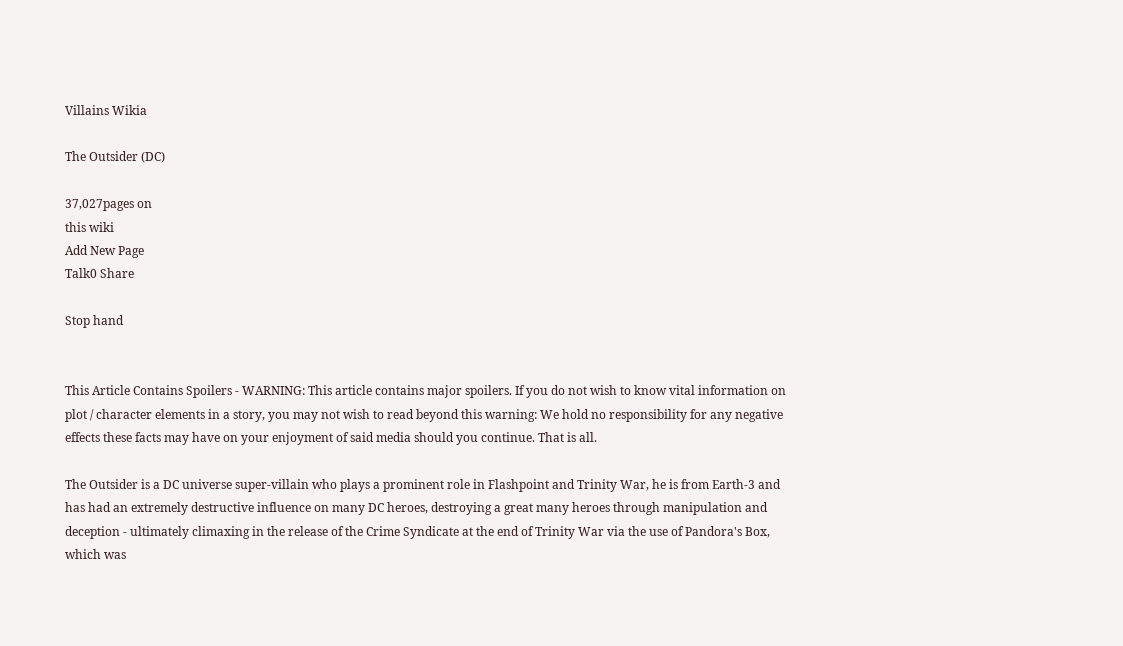Villains Wikia

The Outsider (DC)

37,027pages on
this wiki
Add New Page
Talk0 Share

Stop hand


This Article Contains Spoilers - WARNING: This article contains major spoilers. If you do not wish to know vital information on plot / character elements in a story, you may not wish to read beyond this warning: We hold no responsibility for any negative effects these facts may have on your enjoyment of said media should you continue. That is all.

The Outsider is a DC universe super-villain who plays a prominent role in Flashpoint and Trinity War, he is from Earth-3 and has had an extremely destructive influence on many DC heroes, destroying a great many heroes through manipulation and deception - ultimately climaxing in the release of the Crime Syndicate at the end of Trinity War via the use of Pandora's Box, which was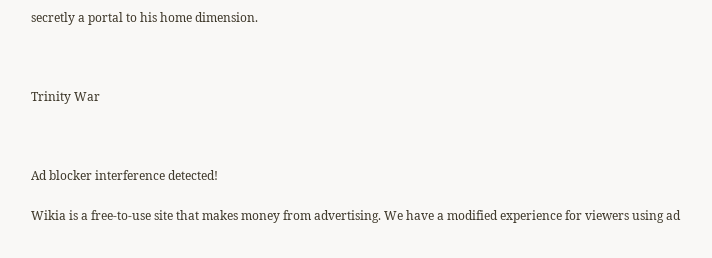secretly a portal to his home dimension.



Trinity War



Ad blocker interference detected!

Wikia is a free-to-use site that makes money from advertising. We have a modified experience for viewers using ad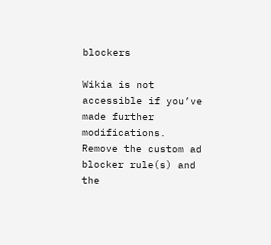blockers

Wikia is not accessible if you’ve made further modifications. Remove the custom ad blocker rule(s) and the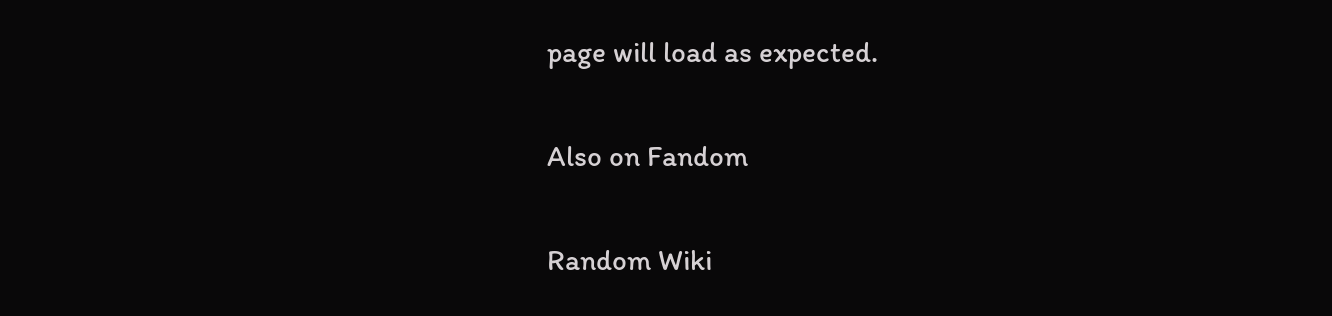page will load as expected.

Also on Fandom

Random Wiki